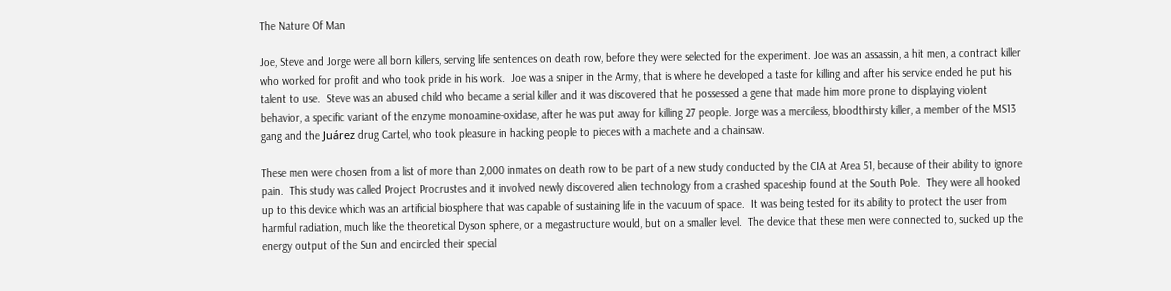The Nature Of Man

Joe, Steve and Jorge were all born killers, serving life sentences on death row, before they were selected for the experiment. Joe was an assassin, a hit men, a contract killer who worked for profit and who took pride in his work.  Joe was a sniper in the Army, that is where he developed a taste for killing and after his service ended he put his talent to use.  Steve was an abused child who became a serial killer and it was discovered that he possessed a gene that made him more prone to displaying violent behavior, a specific variant of the enzyme monoamine-oxidase, after he was put away for killing 27 people. Jorge was a merciless, bloodthirsty killer, a member of the MS13 gang and the Juárez drug Cartel, who took pleasure in hacking people to pieces with a machete and a chainsaw.

These men were chosen from a list of more than 2,000 inmates on death row to be part of a new study conducted by the CIA at Area 51, because of their ability to ignore pain.  This study was called Project Procrustes and it involved newly discovered alien technology from a crashed spaceship found at the South Pole.  They were all hooked up to this device which was an artificial biosphere that was capable of sustaining life in the vacuum of space.  It was being tested for its ability to protect the user from harmful radiation, much like the theoretical Dyson sphere, or a megastructure would, but on a smaller level.  The device that these men were connected to, sucked up the energy output of the Sun and encircled their special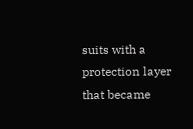suits with a protection layer that became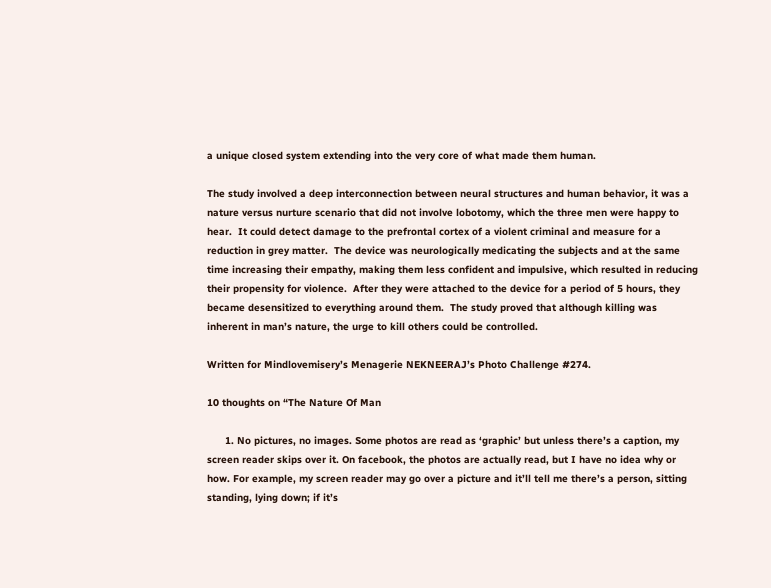a unique closed system extending into the very core of what made them human.

The study involved a deep interconnection between neural structures and human behavior, it was a nature versus nurture scenario that did not involve lobotomy, which the three men were happy to hear.  It could detect damage to the prefrontal cortex of a violent criminal and measure for a reduction in grey matter.  The device was neurologically medicating the subjects and at the same time increasing their empathy, making them less confident and impulsive, which resulted in reducing their propensity for violence.  After they were attached to the device for a period of 5 hours, they became desensitized to everything around them.  The study proved that although killing was inherent in man’s nature, the urge to kill others could be controlled.

Written for Mindlovemisery’s Menagerie NEKNEERAJ’s Photo Challenge #274.

10 thoughts on “The Nature Of Man

      1. No pictures, no images. Some photos are read as ‘graphic’ but unless there’s a caption, my screen reader skips over it. On facebook, the photos are actually read, but I have no idea why or how. For example, my screen reader may go over a picture and it’ll tell me there’s a person, sitting standing, lying down; if it’s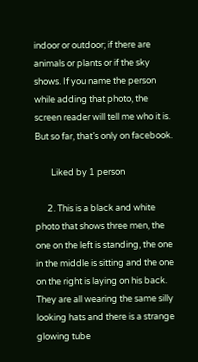indoor or outdoor; if there are animals or plants or if the sky shows. If you name the person while adding that photo, the screen reader will tell me who it is. But so far, that’s only on facebook.

        Liked by 1 person

      2. This is a black and white photo that shows three men, the one on the left is standing, the one in the middle is sitting and the one on the right is laying on his back. They are all wearing the same silly looking hats and there is a strange glowing tube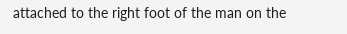attached to the right foot of the man on the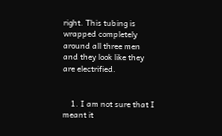right. This tubing is wrapped completely around all three men and they look like they are electrified.


    1. I am not sure that I meant it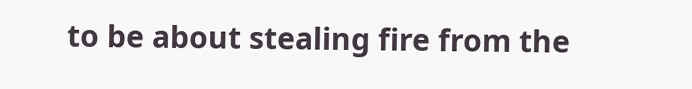to be about stealing fire from the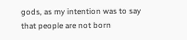gods, as my intention was to say that people are not born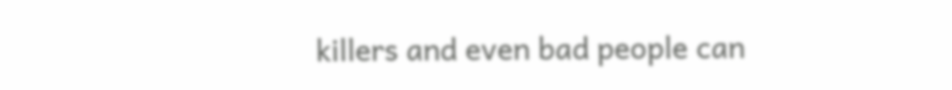killers and even bad people can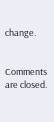change.


Comments are closed.